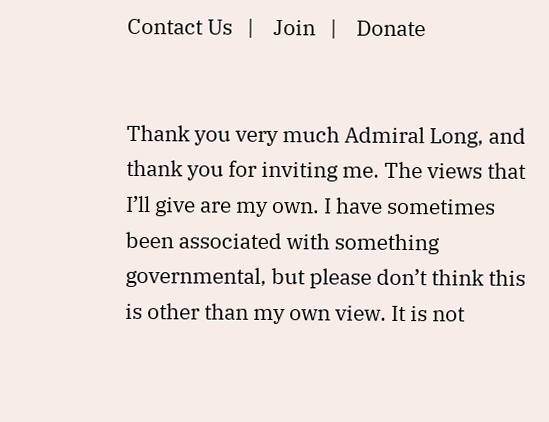Contact Us   |    Join   |    Donate


Thank you very much Admiral Long, and thank you for inviting me. The views that I’ll give are my own. I have sometimes been associated with something governmental, but please don’t think this is other than my own view. It is not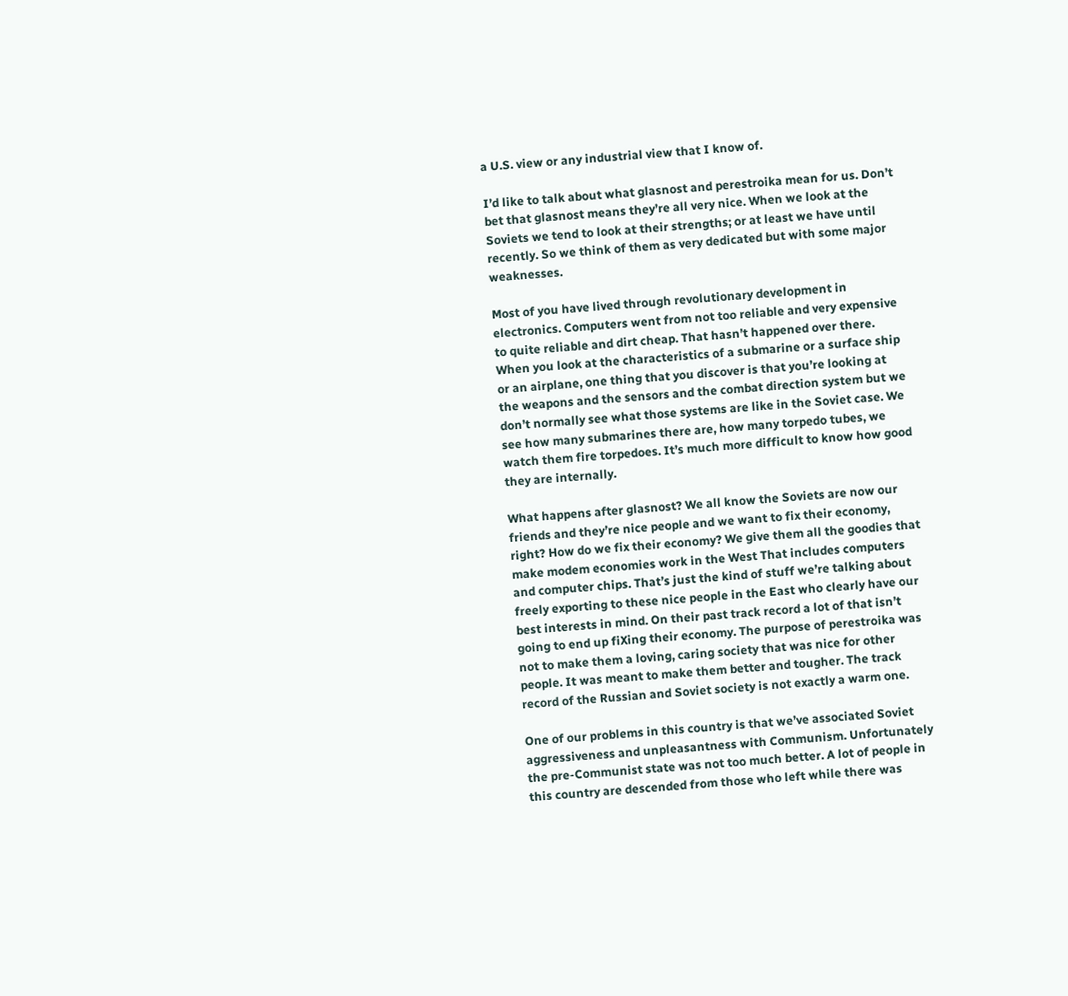a U.S. view or any industrial view that I know of.

I’d like to talk about what glasnost and perestroika mean for us. Don’t bet that glasnost means they’re all very nice. When we look at the Soviets we tend to look at their strengths; or at least we have until recently. So we think of them as very dedicated but with some major weaknesses.

Most of you have lived through revolutionary development in electronics. Computers went from not too reliable and very expensive to quite reliable and dirt cheap. That hasn’t happened over there. When you look at the characteristics of a submarine or a surface ship or an airplane, one thing that you discover is that you’re looking at the weapons and the sensors and the combat direction system but we don’t normally see what those systems are like in the Soviet case. We see how many submarines there are, how many torpedo tubes, we watch them fire torpedoes. It’s much more difficult to know how good they are internally.

What happens after glasnost? We all know the Soviets are now our friends and they’re nice people and we want to fix their economy, right? How do we fix their economy? We give them all the goodies that make modem economies work in the West That includes computers and computer chips. That’s just the kind of stuff we’re talking about freely exporting to these nice people in the East who clearly have our best interests in mind. On their past track record a lot of that isn’t going to end up fiXing their economy. The purpose of perestroika was not to make them a loving, caring society that was nice for other people. It was meant to make them better and tougher. The track record of the Russian and Soviet society is not exactly a warm one.

One of our problems in this country is that we’ve associated Soviet aggressiveness and unpleasantness with Communism. Unfortunately the pre-Communist state was not too much better. A lot of people in this country are descended from those who left while there was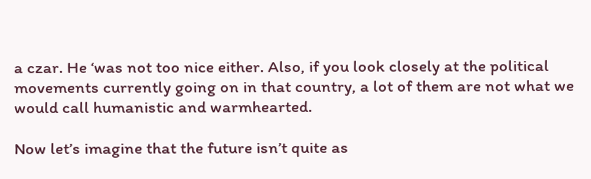a czar. He ‘was not too nice either. Also, if you look closely at the political movements currently going on in that country, a lot of them are not what we would call humanistic and warmhearted.

Now let’s imagine that the future isn’t quite as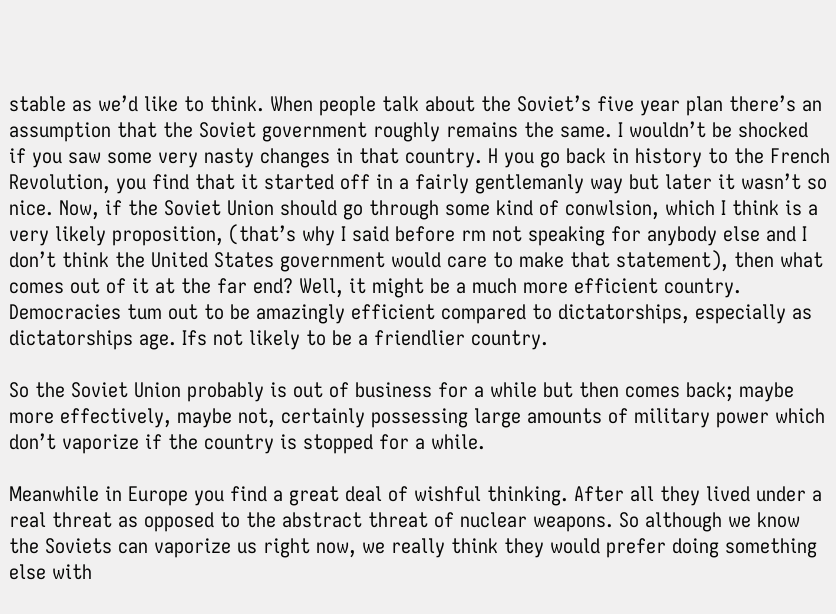stable as we’d like to think. When people talk about the Soviet’s five year plan there’s an assumption that the Soviet government roughly remains the same. I wouldn’t be shocked if you saw some very nasty changes in that country. H you go back in history to the French Revolution, you find that it started off in a fairly gentlemanly way but later it wasn’t so nice. Now, if the Soviet Union should go through some kind of conwlsion, which I think is a very likely proposition, (that’s why I said before rm not speaking for anybody else and I don’t think the United States government would care to make that statement), then what comes out of it at the far end? Well, it might be a much more efficient country. Democracies tum out to be amazingly efficient compared to dictatorships, especially as dictatorships age. Ifs not likely to be a friendlier country.

So the Soviet Union probably is out of business for a while but then comes back; maybe more effectively, maybe not, certainly possessing large amounts of military power which don’t vaporize if the country is stopped for a while.

Meanwhile in Europe you find a great deal of wishful thinking. After all they lived under a real threat as opposed to the abstract threat of nuclear weapons. So although we know the Soviets can vaporize us right now, we really think they would prefer doing something else with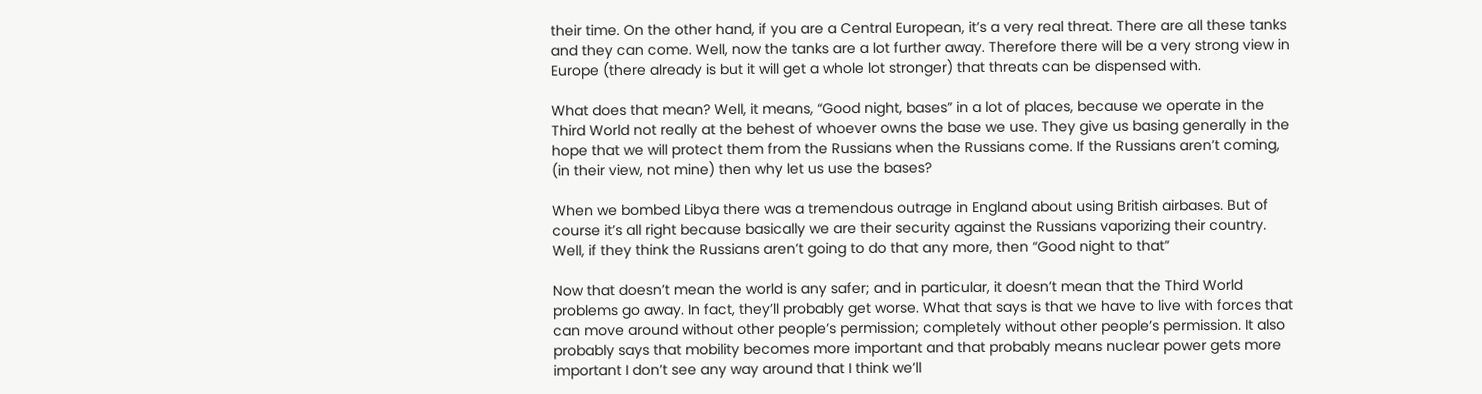their time. On the other hand, if you are a Central European, it’s a very real threat. There are all these tanks and they can come. Well, now the tanks are a lot further away. Therefore there will be a very strong view in Europe (there already is but it will get a whole lot stronger) that threats can be dispensed with.

What does that mean? Well, it means, “Good night, bases” in a lot of places, because we operate in the Third World not really at the behest of whoever owns the base we use. They give us basing generally in the hope that we will protect them from the Russians when the Russians come. If the Russians aren’t coming, (in their view, not mine) then why let us use the bases?

When we bombed Libya there was a tremendous outrage in England about using British airbases. But of course it’s all right because basically we are their security against the Russians vaporizing their country. Well, if they think the Russians aren’t going to do that any more, then “Good night to that”

Now that doesn’t mean the world is any safer; and in particular, it doesn’t mean that the Third World problems go away. In fact, they’ll probably get worse. What that says is that we have to live with forces that can move around without other people’s permission; completely without other people’s permission. It also probably says that mobility becomes more important and that probably means nuclear power gets more important I don’t see any way around that I think we’ll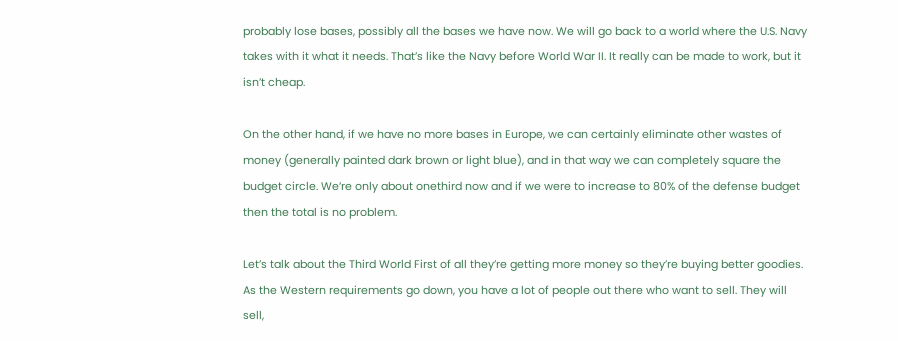probably lose bases, possibly all the bases we have now. We will go back to a world where the U.S. Navy takes with it what it needs. That’s like the Navy before World War II. It really can be made to work, but it isn’t cheap.

On the other hand, if we have no more bases in Europe, we can certainly eliminate other wastes of money (generally painted dark brown or light blue), and in that way we can completely square the budget circle. We’re only about onethird now and if we were to increase to 80% of the defense budget then the total is no problem.

Let’s talk about the Third World First of all they’re getting more money so they’re buying better goodies. As the Western requirements go down, you have a lot of people out there who want to sell. They will sell,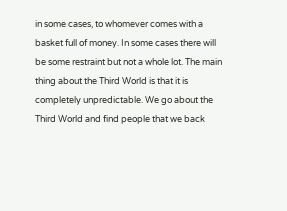in some cases, to whomever comes with a basket full of money. In some cases there will be some restraint but not a whole lot. The main thing about the Third World is that it is completely unpredictable. We go about the Third World and find people that we back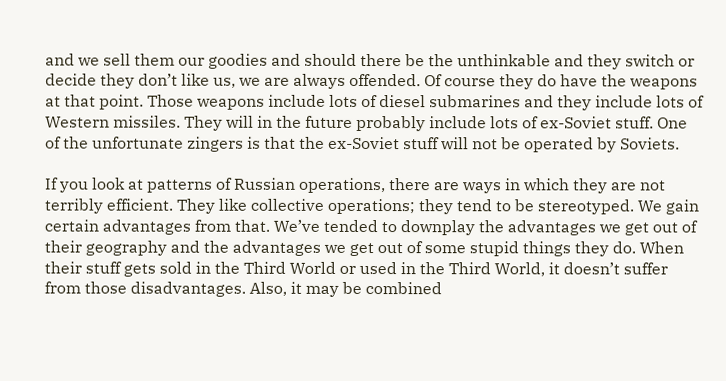and we sell them our goodies and should there be the unthinkable and they switch or decide they don’t like us, we are always offended. Of course they do have the weapons at that point. Those weapons include lots of diesel submarines and they include lots of Western missiles. They will in the future probably include lots of ex-Soviet stuff. One of the unfortunate zingers is that the ex-Soviet stuff will not be operated by Soviets.

If you look at patterns of Russian operations, there are ways in which they are not terribly efficient. They like collective operations; they tend to be stereotyped. We gain certain advantages from that. We’ve tended to downplay the advantages we get out of their geography and the advantages we get out of some stupid things they do. When their stuff gets sold in the Third World or used in the Third World, it doesn’t suffer from those disadvantages. Also, it may be combined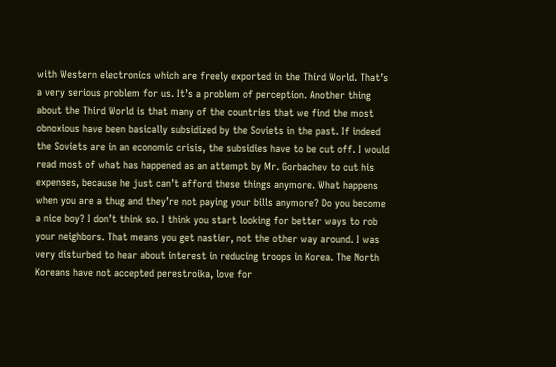with Western electronics which are freely exported in the Third World. That’s a very serious problem for us. It’s a problem of perception. Another thing about the Third World is that many of the countries that we find the most obnoxious have been basically subsidized by the Soviets in the past. If indeed the Soviets are in an economic crisis, the subsidies have to be cut off. I would read most of what has happened as an attempt by Mr. Gorbachev to cut his expenses, because he just can’t afford these things anymore. What happens when you are a thug and they’re not paying your bills anymore? Do you become a nice boy? I don’t think so. I think you start looking for better ways to rob your neighbors. That means you get nastier, not the other way around. I was very disturbed to hear about interest in reducing troops in Korea. The North Koreans have not accepted perestroika, love for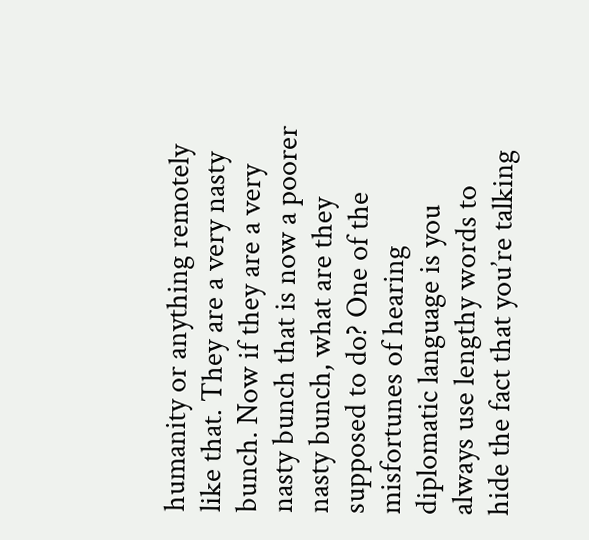humanity or anything remotely like that. They are a very nasty bunch. Now if they are a very nasty bunch that is now a poorer nasty bunch, what are they supposed to do? One of the misfortunes of hearing diplomatic language is you always use lengthy words to hide the fact that you’re talking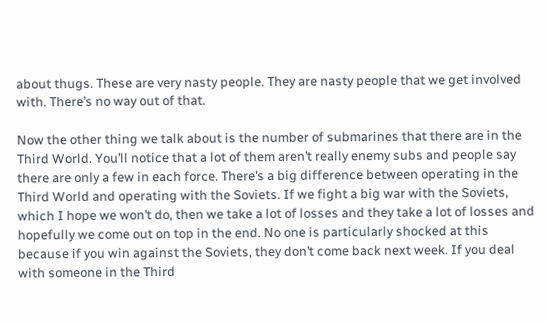about thugs. These are very nasty people. They are nasty people that we get involved with. There’s no way out of that.

Now the other thing we talk about is the number of submarines that there are in the Third World. You’ll notice that a lot of them aren’t really enemy subs and people say there are only a few in each force. There’s a big difference between operating in the Third World and operating with the Soviets. If we fight a big war with the Soviets, which I hope we won’t do, then we take a lot of losses and they take a lot of losses and hopefully we come out on top in the end. No one is particularly shocked at this because if you win against the Soviets, they don’t come back next week. If you deal with someone in the Third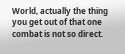World, actually the thing you get out of that one combat is not so direct.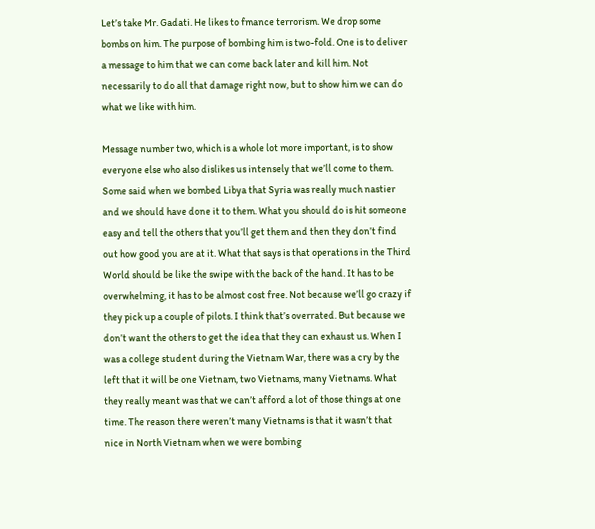Let’s take Mr. Gadati. He likes to fmance terrorism. We drop some bombs on him. The purpose of bombing him is two-fold. One is to deliver a message to him that we can come back later and kill him. Not necessarily to do all that damage right now, but to show him we can do what we like with him.

Message number two, which is a whole lot more important, is to show everyone else who also dislikes us intensely that we’ll come to them. Some said when we bombed Libya that Syria was really much nastier and we should have done it to them. What you should do is hit someone easy and tell the others that you’ll get them and then they don’t find out how good you are at it. What that says is that operations in the Third World should be like the swipe with the back of the hand. It has to be overwhelming, it has to be almost cost free. Not because we’ll go crazy if they pick up a couple of pilots. I think that’s overrated. But because we don’t want the others to get the idea that they can exhaust us. When I was a college student during the Vietnam War, there was a cry by the left that it will be one Vietnam, two Vietnams, many Vietnams. What they really meant was that we can’t afford a lot of those things at one time. The reason there weren’t many Vietnams is that it wasn’t that nice in North Vietnam when we were bombing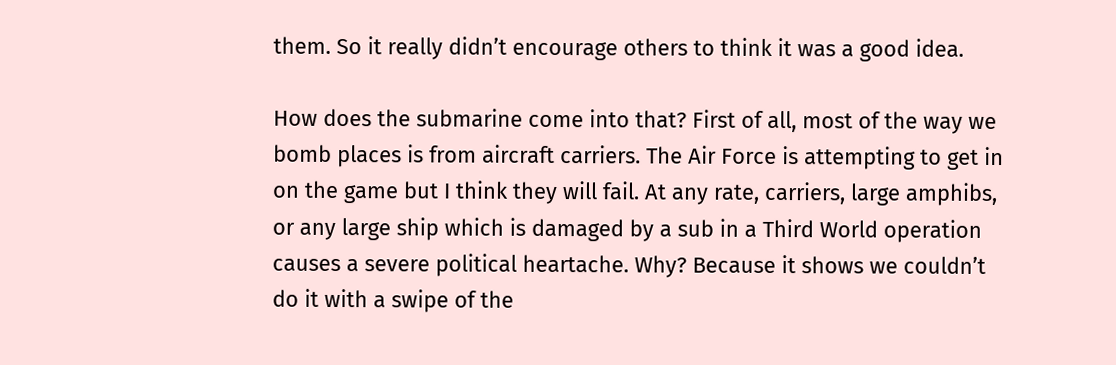them. So it really didn’t encourage others to think it was a good idea.

How does the submarine come into that? First of all, most of the way we bomb places is from aircraft carriers. The Air Force is attempting to get in on the game but I think they will fail. At any rate, carriers, large amphibs, or any large ship which is damaged by a sub in a Third World operation causes a severe political heartache. Why? Because it shows we couldn’t do it with a swipe of the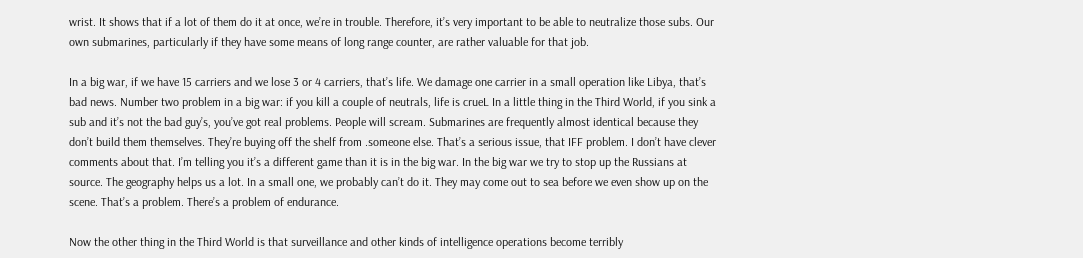wrist. It shows that if a lot of them do it at once, we’re in trouble. Therefore, it’s very important to be able to neutralize those subs. Our own submarines, particularly if they have some means of long range counter, are rather valuable for that job.

In a big war, if we have 15 carriers and we lose 3 or 4 carriers, that’s life. We damage one carrier in a small operation like Libya, that’s bad news. Number two problem in a big war: if you kill a couple of neutrals, life is crueL In a little thing in the Third World, if you sink a sub and it’s not the bad guy’s, you’ve got real problems. People will scream. Submarines are frequently almost identical because they don’t build them themselves. They’re buying off the shelf from .someone else. That’s a serious issue, that IFF problem. I don’t have clever comments about that. I’m telling you it’s a different game than it is in the big war. In the big war we try to stop up the Russians at source. The geography helps us a lot. In a small one, we probably can’t do it. They may come out to sea before we even show up on the scene. That’s a problem. There’s a problem of endurance.

Now the other thing in the Third World is that surveillance and other kinds of intelligence operations become terribly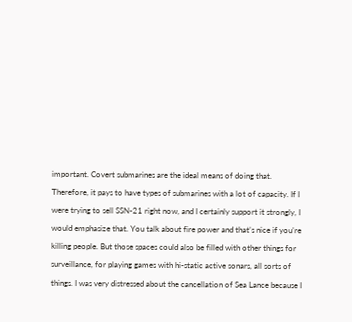important. Covert submarines are the ideal means of doing that. Therefore, it pays to have types of submarines with a lot of capacity. If I were trying to sell SSN-21 right now, and I certainly support it strongly, I would emphasize that. You talk about fire power and that’s nice if you’re killing people. But those spaces could also be filled with other things for surveillance, for playing games with hi-static active sonars, all sorts of things. I was very distressed about the cancellation of Sea Lance because I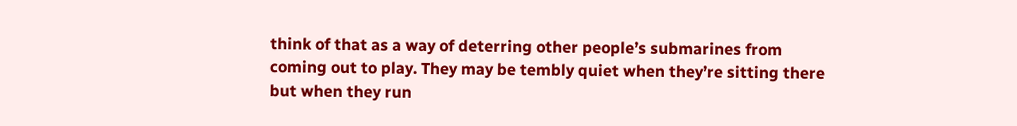think of that as a way of deterring other people’s submarines from coming out to play. They may be tembly quiet when they’re sitting there but when they run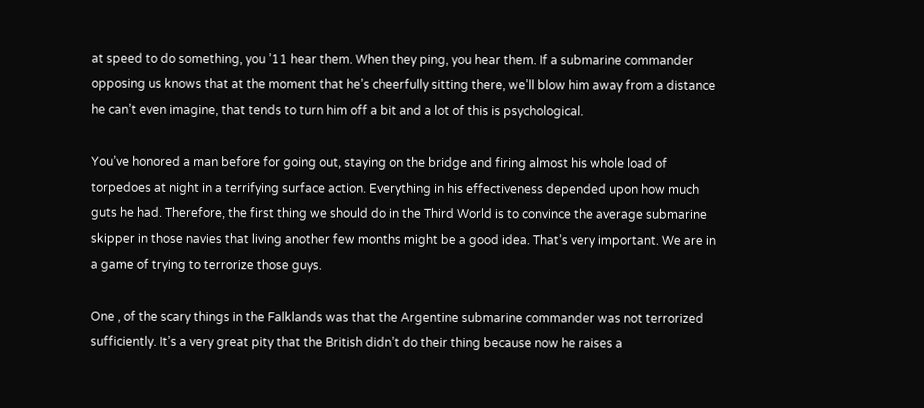at speed to do something, you ’11 hear them. When they ping, you hear them. If a submarine commander opposing us knows that at the moment that he’s cheerfully sitting there, we’ll blow him away from a distance he can’t even imagine, that tends to turn him off a bit and a lot of this is psychological.

You’ve honored a man before for going out, staying on the bridge and firing almost his whole load of torpedoes at night in a terrifying surface action. Everything in his effectiveness depended upon how much guts he had. Therefore, the first thing we should do in the Third World is to convince the average submarine skipper in those navies that living another few months might be a good idea. That’s very important. We are in a game of trying to terrorize those guys.

One , of the scary things in the Falklands was that the Argentine submarine commander was not terrorized sufficiently. It’s a very great pity that the British didn’t do their thing because now he raises a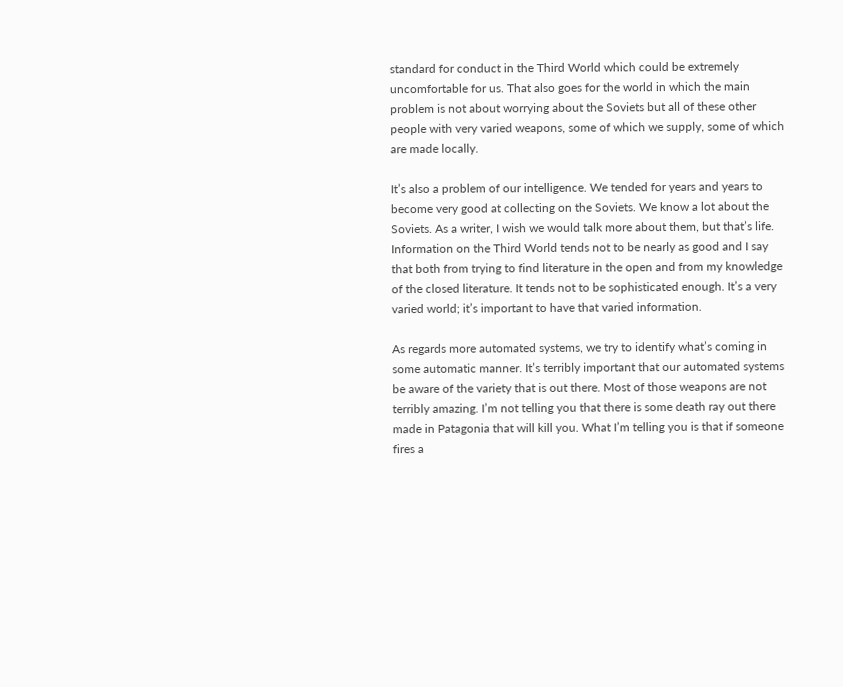standard for conduct in the Third World which could be extremely uncomfortable for us. That also goes for the world in which the main problem is not about worrying about the Soviets but all of these other people with very varied weapons, some of which we supply, some of which are made locally.

It’s also a problem of our intelligence. We tended for years and years to become very good at collecting on the Soviets. We know a lot about the Soviets. As a writer, I wish we would talk more about them, but that’s life. Information on the Third World tends not to be nearly as good and I say that both from trying to find literature in the open and from my knowledge of the closed literature. It tends not to be sophisticated enough. It’s a very varied world; it’s important to have that varied information.

As regards more automated systems, we try to identify what’s coming in some automatic manner. It’s terribly important that our automated systems be aware of the variety that is out there. Most of those weapons are not terribly amazing. I’m not telling you that there is some death ray out there made in Patagonia that will kill you. What I’m telling you is that if someone fires a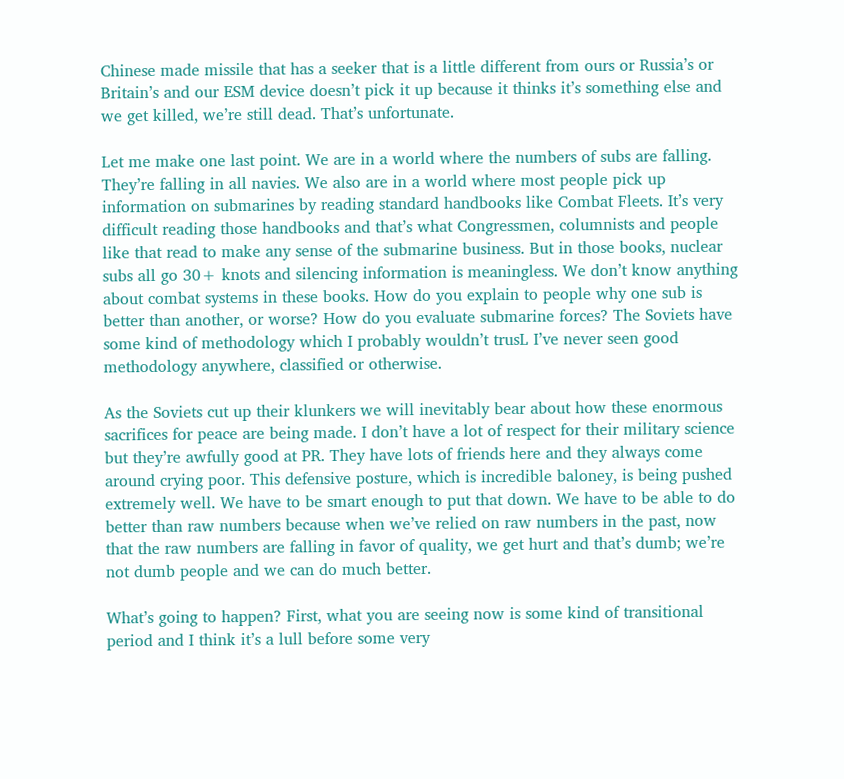Chinese made missile that has a seeker that is a little different from ours or Russia’s or Britain’s and our ESM device doesn’t pick it up because it thinks it’s something else and we get killed, we’re still dead. That’s unfortunate.

Let me make one last point. We are in a world where the numbers of subs are falling. They’re falling in all navies. We also are in a world where most people pick up information on submarines by reading standard handbooks like Combat Fleets. It’s very difficult reading those handbooks and that’s what Congressmen, columnists and people like that read to make any sense of the submarine business. But in those books, nuclear subs all go 30+ knots and silencing information is meaningless. We don’t know anything about combat systems in these books. How do you explain to people why one sub is better than another, or worse? How do you evaluate submarine forces? The Soviets have some kind of methodology which I probably wouldn’t trusL I’ve never seen good methodology anywhere, classified or otherwise.

As the Soviets cut up their klunkers we will inevitably bear about how these enormous sacrifices for peace are being made. I don’t have a lot of respect for their military science but they’re awfully good at PR. They have lots of friends here and they always come around crying poor. This defensive posture, which is incredible baloney, is being pushed extremely well. We have to be smart enough to put that down. We have to be able to do better than raw numbers because when we’ve relied on raw numbers in the past, now that the raw numbers are falling in favor of quality, we get hurt and that’s dumb; we’re not dumb people and we can do much better.

What’s going to happen? First, what you are seeing now is some kind of transitional period and I think it’s a lull before some very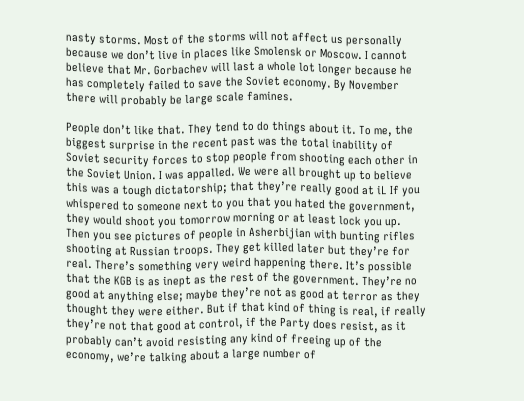nasty storms. Most of the storms will not affect us personally because we don’t live in places like Smolensk or Moscow. I cannot believe that Mr. Gorbachev will last a whole lot longer because he has completely failed to save the Soviet economy. By November there will probably be large scale famines.

People don’t like that. They tend to do things about it. To me, the biggest surprise in the recent past was the total inability of Soviet security forces to stop people from shooting each other in the Soviet Union. I was appalled. We were all brought up to believe this was a tough dictatorship; that they’re really good at iL If you whispered to someone next to you that you hated the government, they would shoot you tomorrow morning or at least lock you up. Then you see pictures of people in Asherbijian with bunting rifles shooting at Russian troops. They get killed later but they’re for real. There’s something very weird happening there. It’s possible that the KGB is as inept as the rest of the government. They’re no good at anything else; maybe they’re not as good at terror as they thought they were either. But if that kind of thing is real, if really they’re not that good at control, if the Party does resist, as it probably can’t avoid resisting any kind of freeing up of the economy, we’re talking about a large number of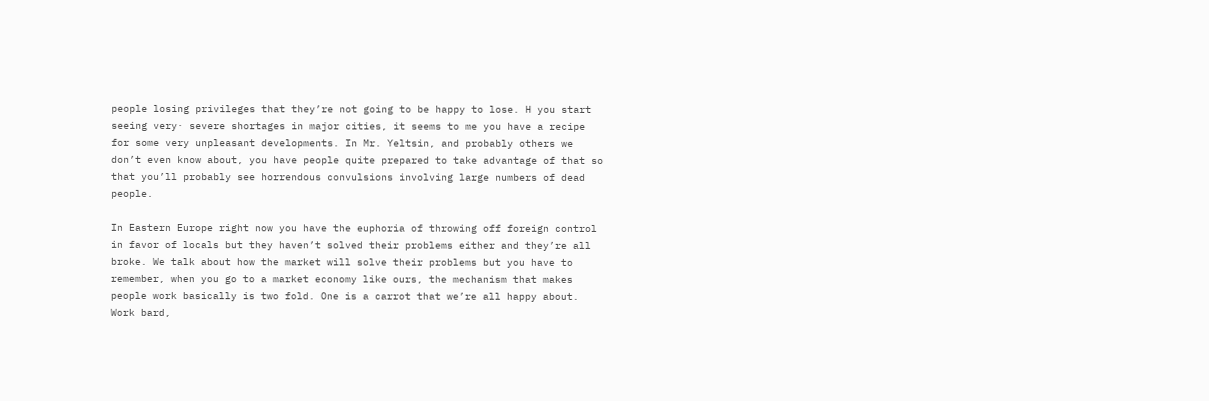people losing privileges that they’re not going to be happy to lose. H you start seeing very· severe shortages in major cities, it seems to me you have a recipe for some very unpleasant developments. In Mr. Yeltsin, and probably others we don’t even know about, you have people quite prepared to take advantage of that so that you’ll probably see horrendous convulsions involving large numbers of dead people.

In Eastern Europe right now you have the euphoria of throwing off foreign control in favor of locals but they haven’t solved their problems either and they’re all broke. We talk about how the market will solve their problems but you have to remember, when you go to a market economy like ours, the mechanism that makes people work basically is two fold. One is a carrot that we’re all happy about. Work bard,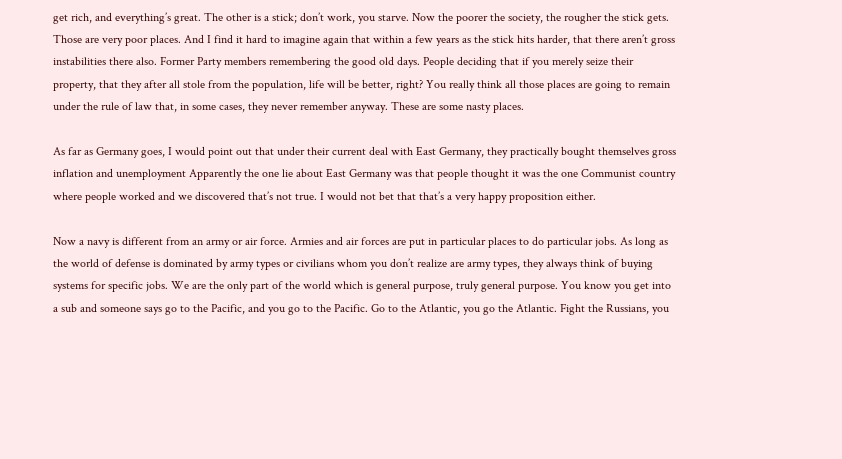get rich, and everything’s great. The other is a stick; don’t work, you starve. Now the poorer the society, the rougher the stick gets. Those are very poor places. And I find it hard to imagine again that within a few years as the stick hits harder, that there aren’t gross instabilities there also. Former Party members remembering the good old days. People deciding that if you merely seize their property, that they after all stole from the population, life will be better, right? You really think all those places are going to remain under the rule of law that, in some cases, they never remember anyway. These are some nasty places.

As far as Germany goes, I would point out that under their current deal with East Germany, they practically bought themselves gross inflation and unemployment Apparently the one lie about East Germany was that people thought it was the one Communist country where people worked and we discovered that’s not true. I would not bet that that’s a very happy proposition either.

Now a navy is different from an army or air force. Armies and air forces are put in particular places to do particular jobs. As long as the world of defense is dominated by army types or civilians whom you don’t realize are army types, they always think of buying systems for specific jobs. We are the only part of the world which is general purpose, truly general purpose. You know you get into a sub and someone says go to the Pacific, and you go to the Pacific. Go to the Atlantic, you go the Atlantic. Fight the Russians, you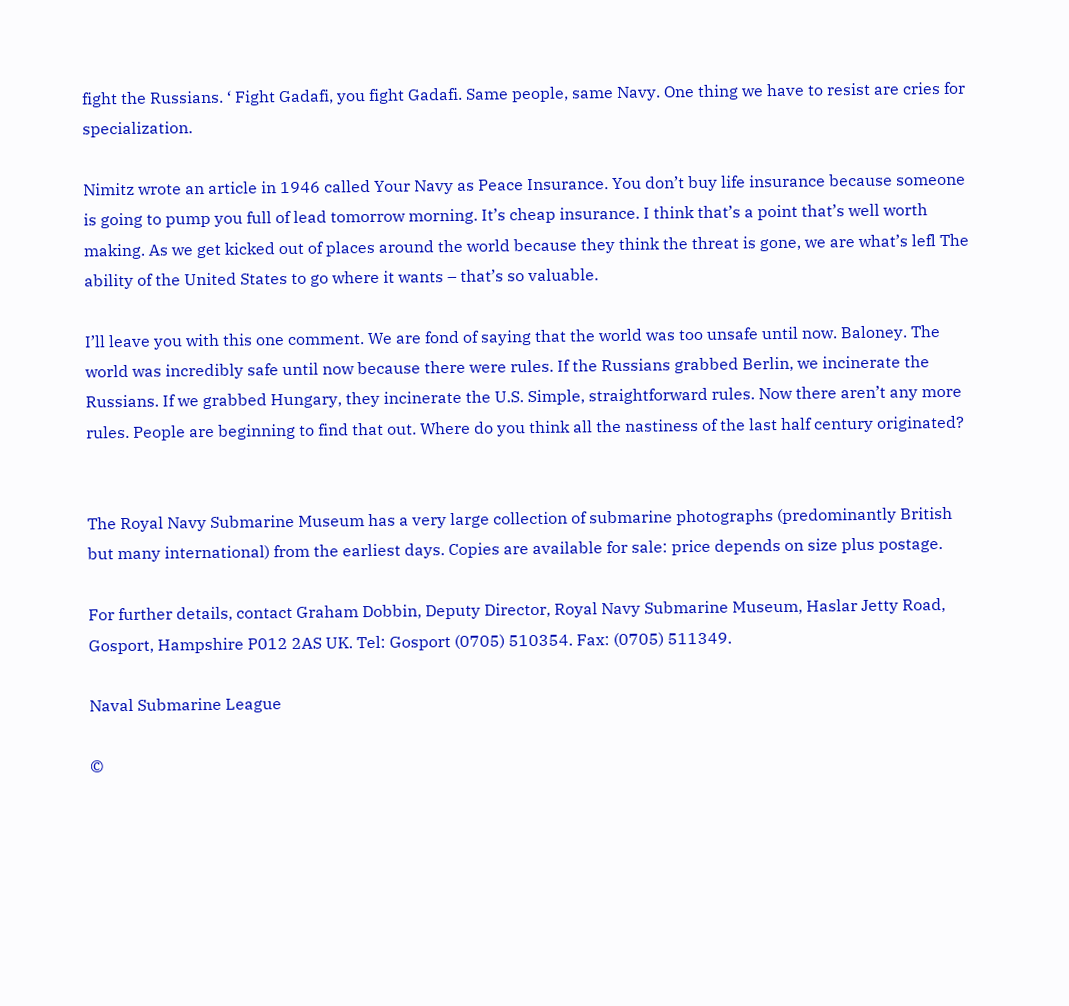fight the Russians. ‘ Fight Gadafi, you fight Gadafi. Same people, same Navy. One thing we have to resist are cries for specialization.

Nimitz wrote an article in 1946 called Your Navy as Peace Insurance. You don’t buy life insurance because someone is going to pump you full of lead tomorrow morning. It’s cheap insurance. I think that’s a point that’s well worth making. As we get kicked out of places around the world because they think the threat is gone, we are what’s lefl The ability of the United States to go where it wants – that’s so valuable.

I’ll leave you with this one comment. We are fond of saying that the world was too unsafe until now. Baloney. The world was incredibly safe until now because there were rules. If the Russians grabbed Berlin, we incinerate the Russians. If we grabbed Hungary, they incinerate the U.S. Simple, straightforward rules. Now there aren’t any more rules. People are beginning to find that out. Where do you think all the nastiness of the last half century originated?


The Royal Navy Submarine Museum has a very large collection of submarine photographs (predominantly British but many international) from the earliest days. Copies are available for sale: price depends on size plus postage.

For further details, contact Graham Dobbin, Deputy Director, Royal Navy Submarine Museum, Haslar Jetty Road, Gosport, Hampshire P012 2AS UK. Tel: Gosport (0705) 510354. Fax: (0705) 511349.

Naval Submarine League

©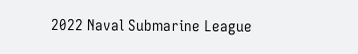2022 Naval Submarine League